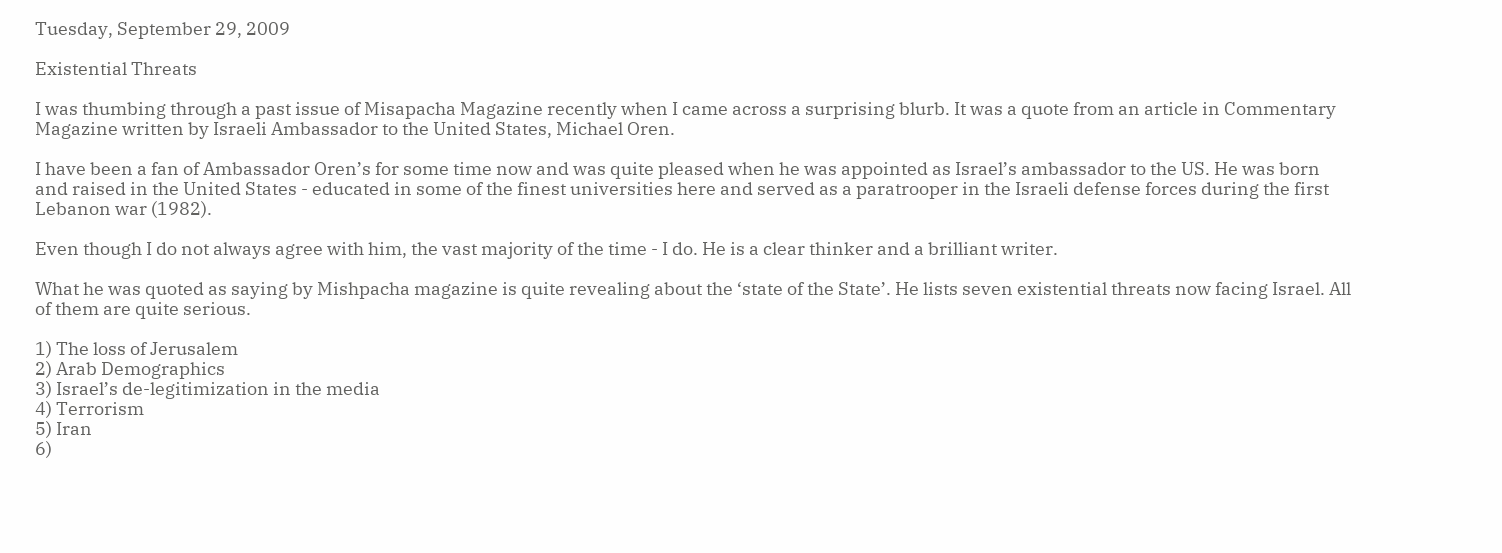Tuesday, September 29, 2009

Existential Threats

I was thumbing through a past issue of Misapacha Magazine recently when I came across a surprising blurb. It was a quote from an article in Commentary Magazine written by Israeli Ambassador to the United States, Michael Oren.

I have been a fan of Ambassador Oren’s for some time now and was quite pleased when he was appointed as Israel’s ambassador to the US. He was born and raised in the United States - educated in some of the finest universities here and served as a paratrooper in the Israeli defense forces during the first Lebanon war (1982).

Even though I do not always agree with him, the vast majority of the time - I do. He is a clear thinker and a brilliant writer.

What he was quoted as saying by Mishpacha magazine is quite revealing about the ‘state of the State’. He lists seven existential threats now facing Israel. All of them are quite serious.

1) The loss of Jerusalem
2) Arab Demographics
3) Israel’s de-legitimization in the media
4) Terrorism
5) Iran
6)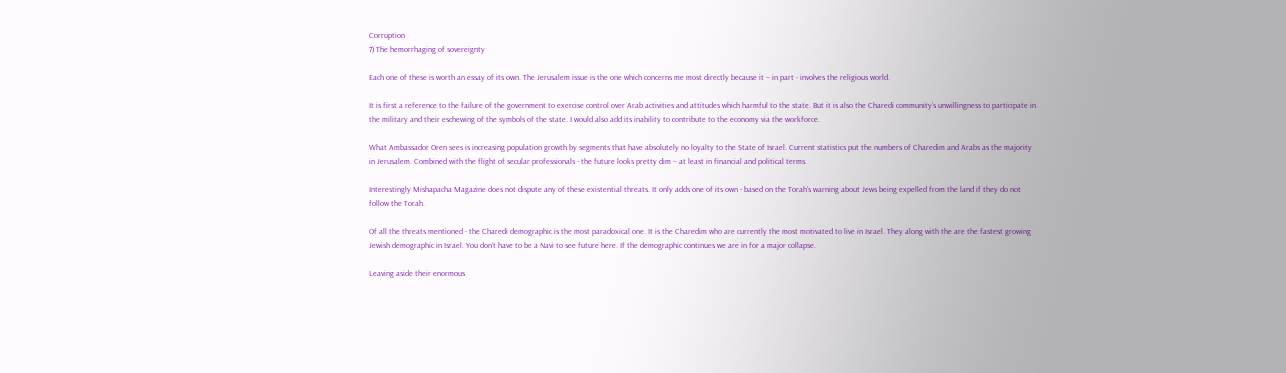Corruption
7) The hemorrhaging of sovereignty

Each one of these is worth an essay of its own. The Jerusalem issue is the one which concerns me most directly because it – in part - involves the religious world.

It is first a reference to the failure of the government to exercise control over Arab activities and attitudes which harmful to the state. But it is also the Charedi community’s unwillingness to participate in the military and their eschewing of the symbols of the state. I would also add its inability to contribute to the economy via the workforce.

What Ambassador Oren sees is increasing population growth by segments that have absolutely no loyalty to the State of Israel. Current statistics put the numbers of Charedim and Arabs as the majority in Jerusalem. Combined with the flight of secular professionals - the future looks pretty dim – at least in financial and political terms.

Interestingly Mishapacha Magazine does not dispute any of these existential threats. It only adds one of its own - based on the Torah’s warning about Jews being expelled from the land if they do not follow the Torah.

Of all the threats mentioned - the Charedi demographic is the most paradoxical one. It is the Charedim who are currently the most motivated to live in Israel. They along with the are the fastest growing Jewish demographic in Israel. You don’t have to be a Navi to see future here. If the demographic continues we are in for a major collapse.

Leaving aside their enormous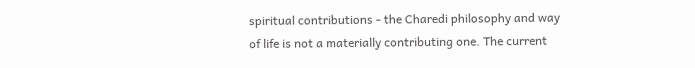spiritual contributions - the Charedi philosophy and way of life is not a materially contributing one. The current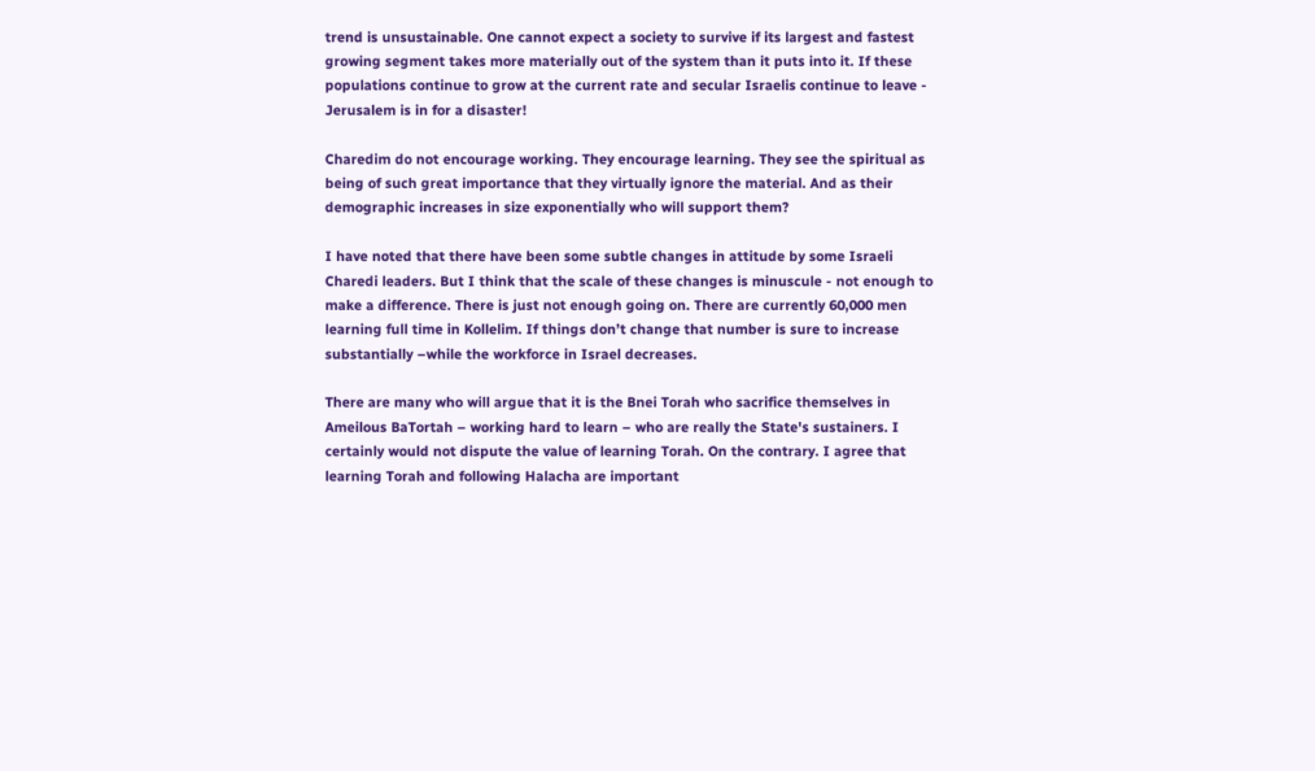trend is unsustainable. One cannot expect a society to survive if its largest and fastest growing segment takes more materially out of the system than it puts into it. If these populations continue to grow at the current rate and secular Israelis continue to leave - Jerusalem is in for a disaster!

Charedim do not encourage working. They encourage learning. They see the spiritual as being of such great importance that they virtually ignore the material. And as their demographic increases in size exponentially who will support them?

I have noted that there have been some subtle changes in attitude by some Israeli Charedi leaders. But I think that the scale of these changes is minuscule - not enough to make a difference. There is just not enough going on. There are currently 60,000 men learning full time in Kollelim. If things don’t change that number is sure to increase substantially –while the workforce in Israel decreases.

There are many who will argue that it is the Bnei Torah who sacrifice themselves in Ameilous BaTortah – working hard to learn – who are really the State's sustainers. I certainly would not dispute the value of learning Torah. On the contrary. I agree that learning Torah and following Halacha are important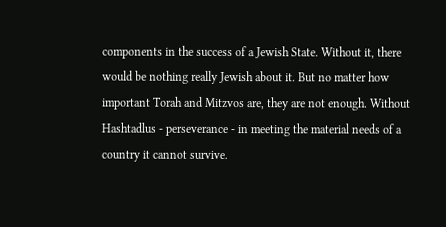components in the success of a Jewish State. Without it, there would be nothing really Jewish about it. But no matter how important Torah and Mitzvos are, they are not enough. Without Hashtadlus - perseverance - in meeting the material needs of a country it cannot survive.